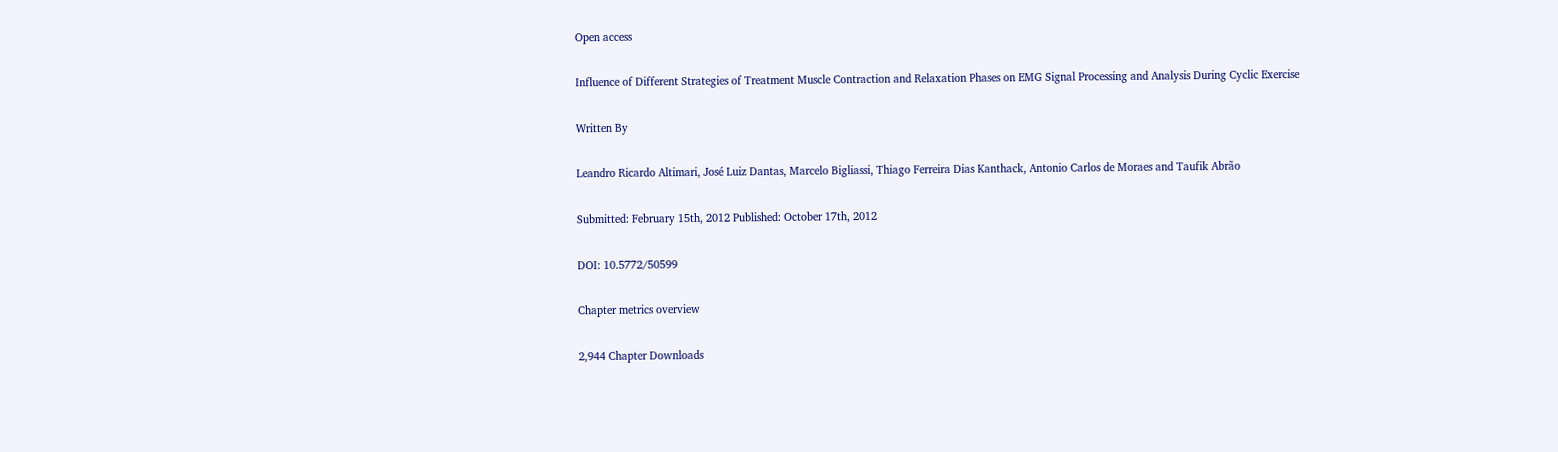Open access

Influence of Different Strategies of Treatment Muscle Contraction and Relaxation Phases on EMG Signal Processing and Analysis During Cyclic Exercise

Written By

Leandro Ricardo Altimari, José Luiz Dantas, Marcelo Bigliassi, Thiago Ferreira Dias Kanthack, Antonio Carlos de Moraes and Taufik Abrão

Submitted: February 15th, 2012 Published: October 17th, 2012

DOI: 10.5772/50599

Chapter metrics overview

2,944 Chapter Downloads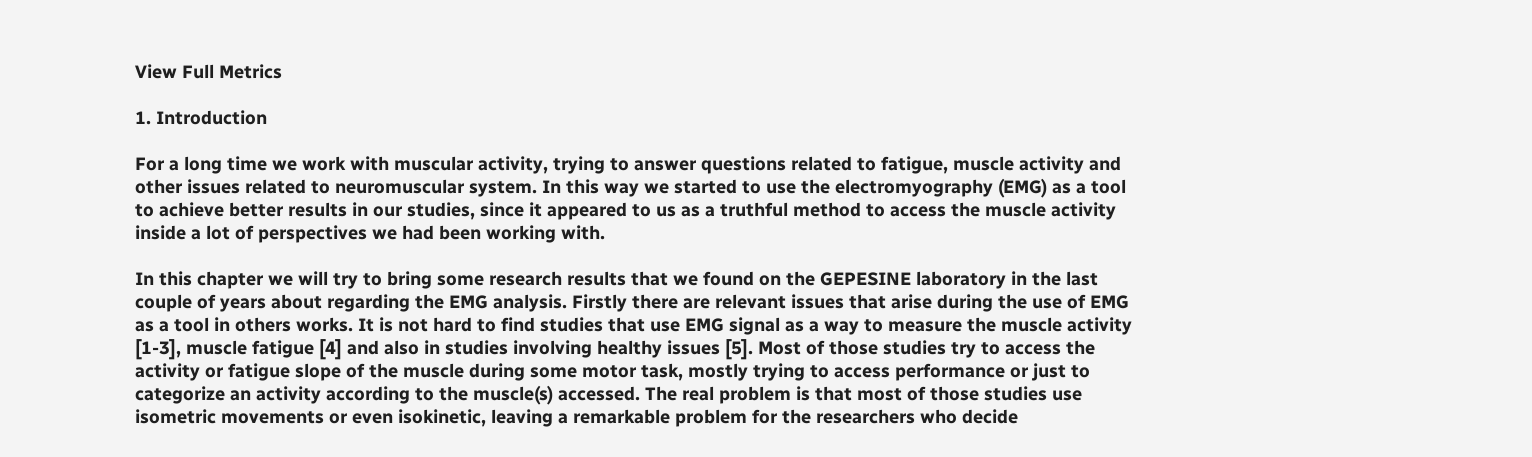View Full Metrics

1. Introduction

For a long time we work with muscular activity, trying to answer questions related to fatigue, muscle activity and other issues related to neuromuscular system. In this way we started to use the electromyography (EMG) as a tool to achieve better results in our studies, since it appeared to us as a truthful method to access the muscle activity inside a lot of perspectives we had been working with.

In this chapter we will try to bring some research results that we found on the GEPESINE laboratory in the last couple of years about regarding the EMG analysis. Firstly there are relevant issues that arise during the use of EMG as a tool in others works. It is not hard to find studies that use EMG signal as a way to measure the muscle activity [1-3], muscle fatigue [4] and also in studies involving healthy issues [5]. Most of those studies try to access the activity or fatigue slope of the muscle during some motor task, mostly trying to access performance or just to categorize an activity according to the muscle(s) accessed. The real problem is that most of those studies use isometric movements or even isokinetic, leaving a remarkable problem for the researchers who decide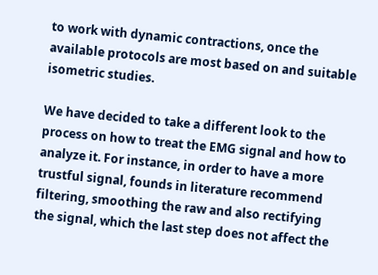to work with dynamic contractions, once the available protocols are most based on and suitable isometric studies.

We have decided to take a different look to the process on how to treat the EMG signal and how to analyze it. For instance, in order to have a more trustful signal, founds in literature recommend filtering, smoothing the raw and also rectifying the signal, which the last step does not affect the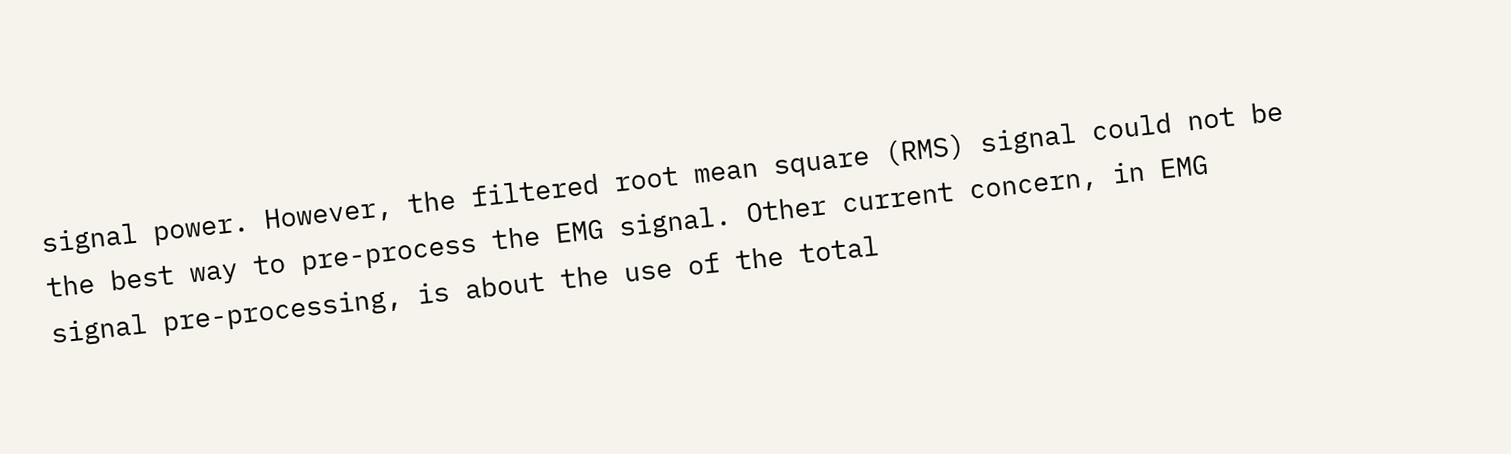signal power. However, the filtered root mean square (RMS) signal could not be the best way to pre-process the EMG signal. Other current concern, in EMG signal pre-processing, is about the use of the total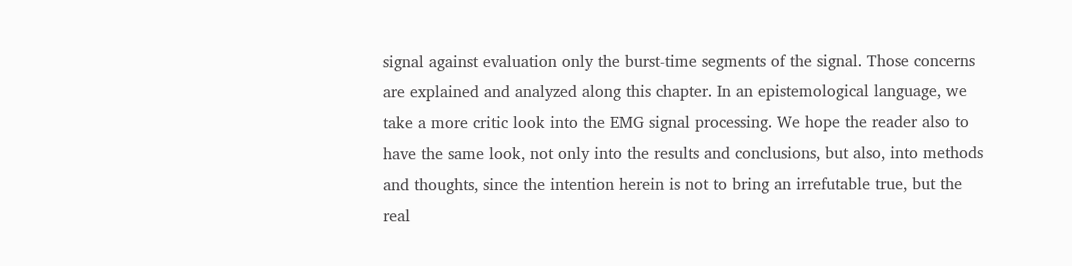signal against evaluation only the burst-time segments of the signal. Those concerns are explained and analyzed along this chapter. In an epistemological language, we take a more critic look into the EMG signal processing. We hope the reader also to have the same look, not only into the results and conclusions, but also, into methods and thoughts, since the intention herein is not to bring an irrefutable true, but the real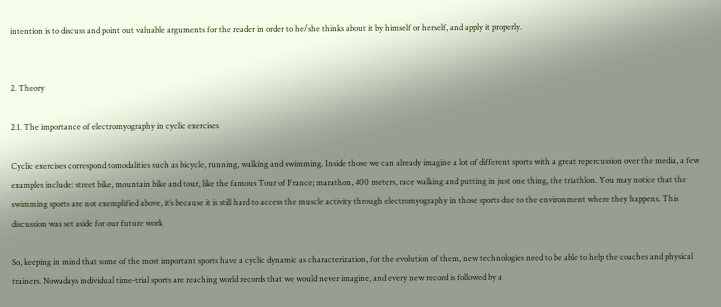intention is to discuss and point out valuable arguments for the reader in order to he/she thinks about it by himself or herself, and apply it properly.


2. Theory

2.1. The importance of electromyography in cyclic exercises

Cyclic exercises correspond tomodalities such as bicycle, running, walking and swimming. Inside those we can already imagine a lot of different sports with a great repercussion over the media, a few examples include: street bike, mountain bike and tour, like the famous Tour of France; marathon, 400 meters, race walking and putting in just one thing, the triathlon. You may notice that the swimming sports are not exemplified above, it’s because it is still hard to access the muscle activity through electromyography in those sports due to the environment where they happens. This discussion was set aside for our future work

So, keeping in mind that some of the most important sports have a cyclic dynamic as characterization, for the evolution of them, new technologies need to be able to help the coaches and physical trainers. Nowadays individual time-trial sports are reaching world records that we would never imagine, and every new record is followed by a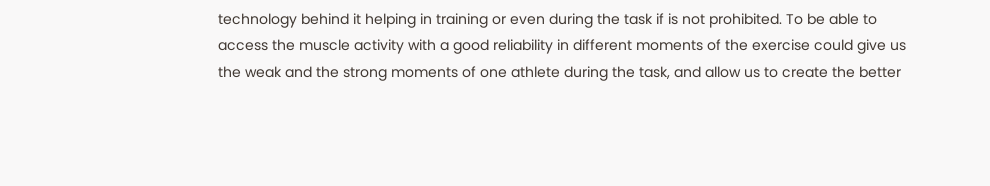technology behind it helping in training or even during the task if is not prohibited. To be able to access the muscle activity with a good reliability in different moments of the exercise could give us the weak and the strong moments of one athlete during the task, and allow us to create the better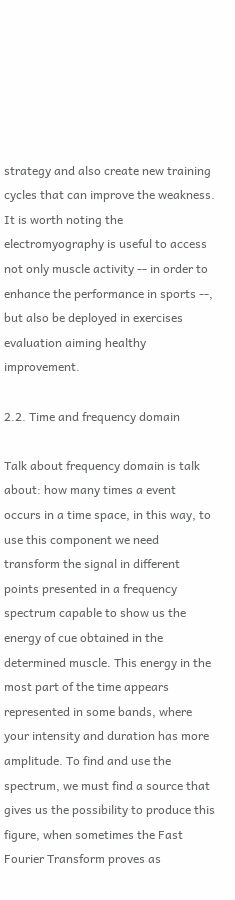strategy and also create new training cycles that can improve the weakness. It is worth noting the electromyography is useful to access not only muscle activity -- in order to enhance the performance in sports --, but also be deployed in exercises evaluation aiming healthy improvement.

2.2. Time and frequency domain

Talk about frequency domain is talk about: how many times a event occurs in a time space, in this way, to use this component we need transform the signal in different points presented in a frequency spectrum capable to show us the energy of cue obtained in the determined muscle. This energy in the most part of the time appears represented in some bands, where your intensity and duration has more amplitude. To find and use the spectrum, we must find a source that gives us the possibility to produce this figure, when sometimes the Fast Fourier Transform proves as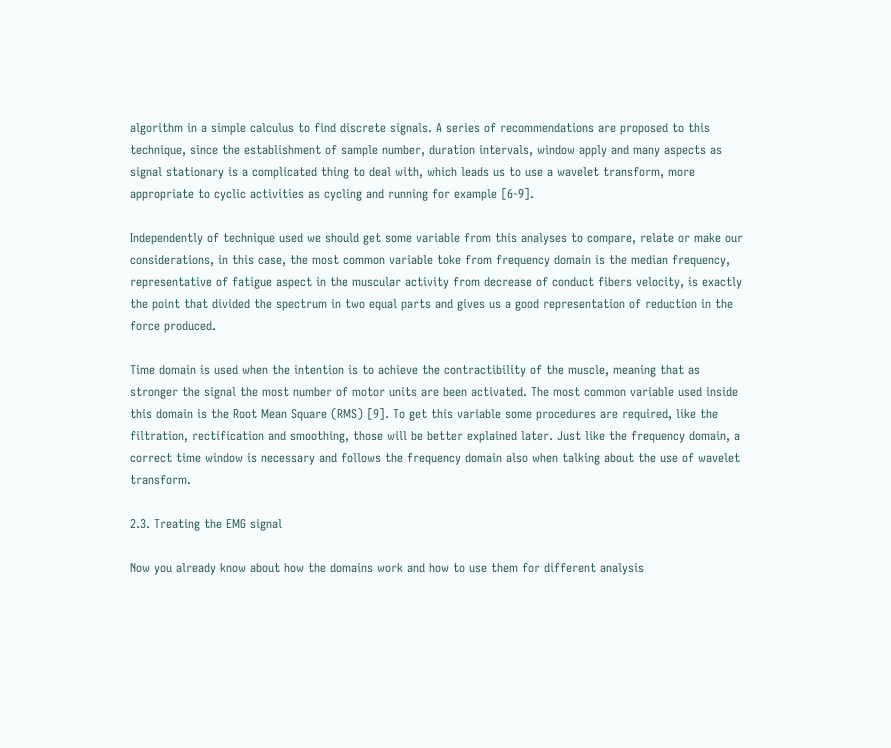algorithm in a simple calculus to find discrete signals. A series of recommendations are proposed to this technique, since the establishment of sample number, duration intervals, window apply and many aspects as signal stationary is a complicated thing to deal with, which leads us to use a wavelet transform, more appropriate to cyclic activities as cycling and running for example [6-9].

Independently of technique used we should get some variable from this analyses to compare, relate or make our considerations, in this case, the most common variable toke from frequency domain is the median frequency, representative of fatigue aspect in the muscular activity from decrease of conduct fibers velocity, is exactly the point that divided the spectrum in two equal parts and gives us a good representation of reduction in the force produced.

Time domain is used when the intention is to achieve the contractibility of the muscle, meaning that as stronger the signal the most number of motor units are been activated. The most common variable used inside this domain is the Root Mean Square (RMS) [9]. To get this variable some procedures are required, like the filtration, rectification and smoothing, those will be better explained later. Just like the frequency domain, a correct time window is necessary and follows the frequency domain also when talking about the use of wavelet transform.

2.3. Treating the EMG signal

Now you already know about how the domains work and how to use them for different analysis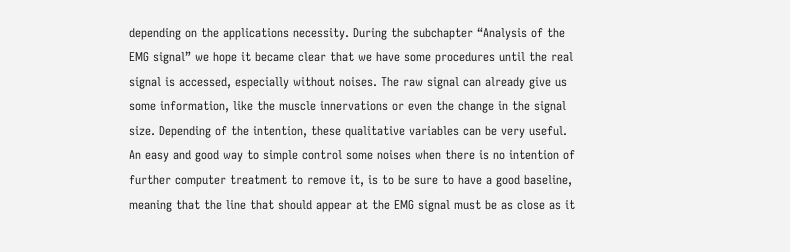depending on the applications necessity. During the subchapter “Analysis of the EMG signal” we hope it became clear that we have some procedures until the real signal is accessed, especially without noises. The raw signal can already give us some information, like the muscle innervations or even the change in the signal size. Depending of the intention, these qualitative variables can be very useful. An easy and good way to simple control some noises when there is no intention of further computer treatment to remove it, is to be sure to have a good baseline, meaning that the line that should appear at the EMG signal must be as close as it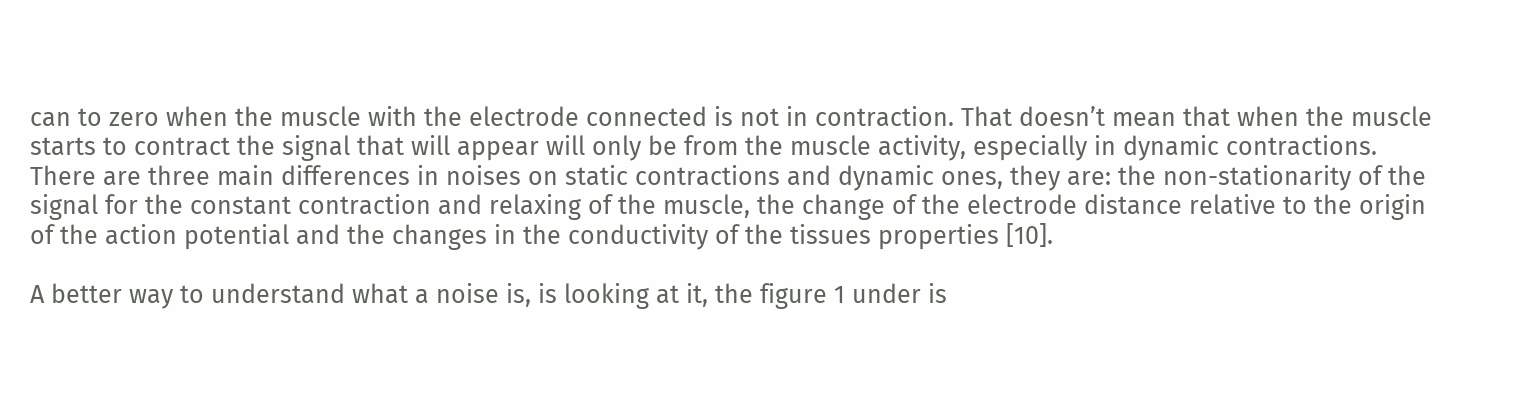can to zero when the muscle with the electrode connected is not in contraction. That doesn’t mean that when the muscle starts to contract the signal that will appear will only be from the muscle activity, especially in dynamic contractions. There are three main differences in noises on static contractions and dynamic ones, they are: the non-stationarity of the signal for the constant contraction and relaxing of the muscle, the change of the electrode distance relative to the origin of the action potential and the changes in the conductivity of the tissues properties [10].

A better way to understand what a noise is, is looking at it, the figure 1 under is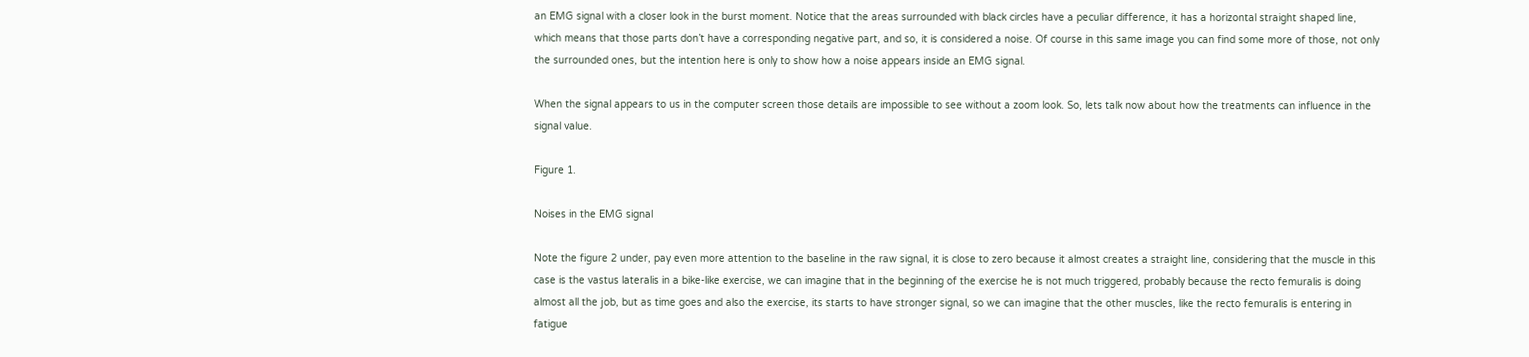an EMG signal with a closer look in the burst moment. Notice that the areas surrounded with black circles have a peculiar difference, it has a horizontal straight shaped line, which means that those parts don’t have a corresponding negative part, and so, it is considered a noise. Of course in this same image you can find some more of those, not only the surrounded ones, but the intention here is only to show how a noise appears inside an EMG signal.

When the signal appears to us in the computer screen those details are impossible to see without a zoom look. So, lets talk now about how the treatments can influence in the signal value.

Figure 1.

Noises in the EMG signal

Note the figure 2 under, pay even more attention to the baseline in the raw signal, it is close to zero because it almost creates a straight line, considering that the muscle in this case is the vastus lateralis in a bike-like exercise, we can imagine that in the beginning of the exercise he is not much triggered, probably because the recto femuralis is doing almost all the job, but as time goes and also the exercise, its starts to have stronger signal, so we can imagine that the other muscles, like the recto femuralis is entering in fatigue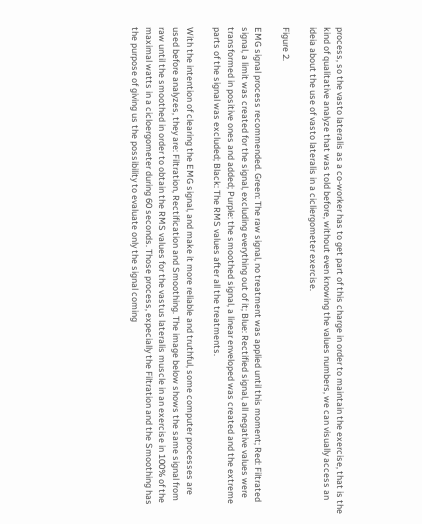process, so the vasto lateralis as a co-worker has to get part of this charge in order to maintain the exercise, that is the kind of qualitative analyze that was told before, without even knowing the values numbers, we can visually access an ideia about the use of vasto lateralis in a cicliergometer exercise.

Figure 2.

EMG signal process recommended. Green: The raw signal, no treatment was applied until this moment; Red: Filtrated signal, a limit was created for the signal, excluding everything out of it; Blue: Rectified signal, all negative values were transformed in positive ones and added; Purple: the smoothed signal, a linear enveloped was created and the extreme parts of the signal was excluded; Black: The RMS values after all the treatments.

With the intention of clearing the EMG signal, and make it more reliable and truthful, some computer processes are used before analyzes, they are: Filtration, Rectification and Smoothing. The image below shows the same signal from raw until the smoothed in order to obtain the RMS values for the vastus lateralis muscle in an exercise in 100% of the maximal watts in a cicloergometer during 60 seconds. Those process, expecially the Filtration and the Smoothing has the purpose of giving us the possibility to evaluate only the signal coming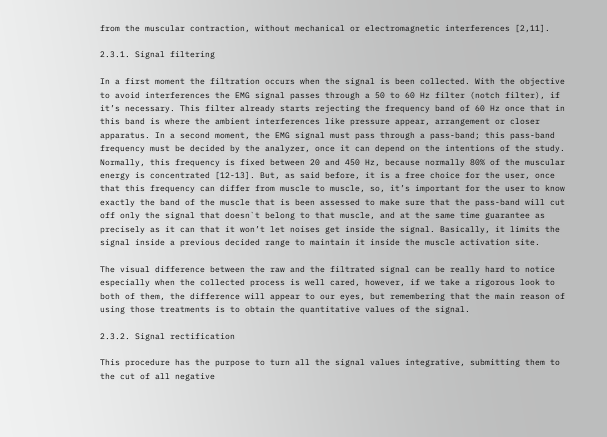from the muscular contraction, without mechanical or electromagnetic interferences [2,11].

2.3.1. Signal filtering

In a first moment the filtration occurs when the signal is been collected. With the objective to avoid interferences the EMG signal passes through a 50 to 60 Hz filter (notch filter), if it’s necessary. This filter already starts rejecting the frequency band of 60 Hz once that in this band is where the ambient interferences like pressure appear, arrangement or closer apparatus. In a second moment, the EMG signal must pass through a pass-band; this pass-band frequency must be decided by the analyzer, once it can depend on the intentions of the study. Normally, this frequency is fixed between 20 and 450 Hz, because normally 80% of the muscular energy is concentrated [12-13]. But, as said before, it is a free choice for the user, once that this frequency can differ from muscle to muscle, so, it’s important for the user to know exactly the band of the muscle that is been assessed to make sure that the pass-band will cut off only the signal that doesn`t belong to that muscle, and at the same time guarantee as precisely as it can that it won’t let noises get inside the signal. Basically, it limits the signal inside a previous decided range to maintain it inside the muscle activation site.

The visual difference between the raw and the filtrated signal can be really hard to notice especially when the collected process is well cared, however, if we take a rigorous look to both of them, the difference will appear to our eyes, but remembering that the main reason of using those treatments is to obtain the quantitative values of the signal.

2.3.2. Signal rectification

This procedure has the purpose to turn all the signal values integrative, submitting them to the cut of all negative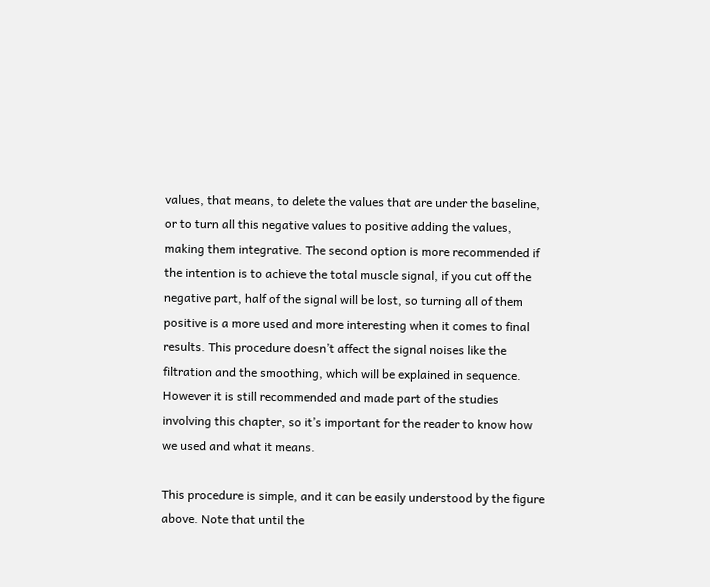values, that means, to delete the values that are under the baseline, or to turn all this negative values to positive adding the values, making them integrative. The second option is more recommended if the intention is to achieve the total muscle signal, if you cut off the negative part, half of the signal will be lost, so turning all of them positive is a more used and more interesting when it comes to final results. This procedure doesn’t affect the signal noises like the filtration and the smoothing, which will be explained in sequence. However it is still recommended and made part of the studies involving this chapter, so it’s important for the reader to know how we used and what it means.

This procedure is simple, and it can be easily understood by the figure above. Note that until the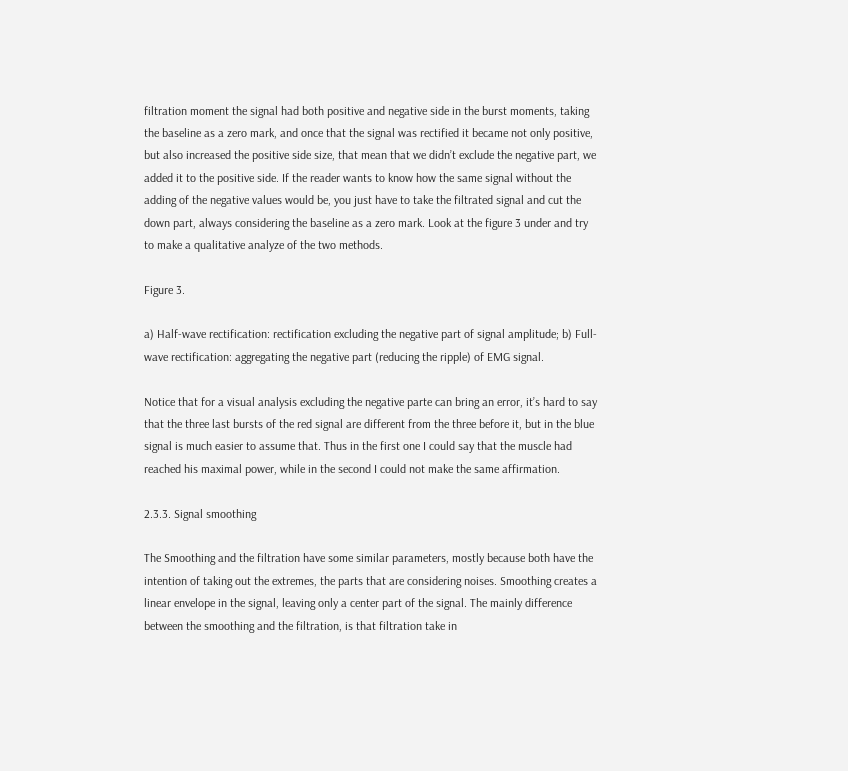filtration moment the signal had both positive and negative side in the burst moments, taking the baseline as a zero mark, and once that the signal was rectified it became not only positive, but also increased the positive side size, that mean that we didn’t exclude the negative part, we added it to the positive side. If the reader wants to know how the same signal without the adding of the negative values would be, you just have to take the filtrated signal and cut the down part, always considering the baseline as a zero mark. Look at the figure 3 under and try to make a qualitative analyze of the two methods.

Figure 3.

a) Half-wave rectification: rectification excluding the negative part of signal amplitude; b) Full-wave rectification: aggregating the negative part (reducing the ripple) of EMG signal.

Notice that for a visual analysis excluding the negative parte can bring an error, it’s hard to say that the three last bursts of the red signal are different from the three before it, but in the blue signal is much easier to assume that. Thus in the first one I could say that the muscle had reached his maximal power, while in the second I could not make the same affirmation.

2.3.3. Signal smoothing

The Smoothing and the filtration have some similar parameters, mostly because both have the intention of taking out the extremes, the parts that are considering noises. Smoothing creates a linear envelope in the signal, leaving only a center part of the signal. The mainly difference between the smoothing and the filtration, is that filtration take in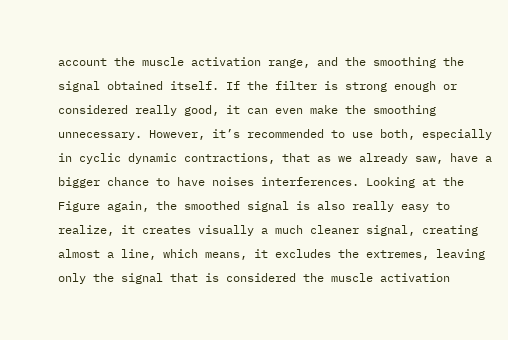account the muscle activation range, and the smoothing the signal obtained itself. If the filter is strong enough or considered really good, it can even make the smoothing unnecessary. However, it’s recommended to use both, especially in cyclic dynamic contractions, that as we already saw, have a bigger chance to have noises interferences. Looking at the Figure again, the smoothed signal is also really easy to realize, it creates visually a much cleaner signal, creating almost a line, which means, it excludes the extremes, leaving only the signal that is considered the muscle activation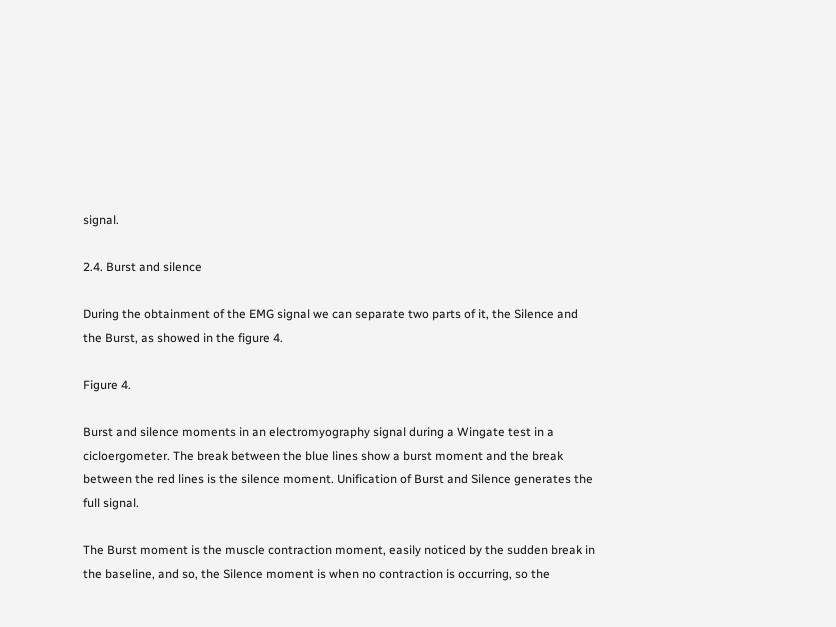signal.

2.4. Burst and silence

During the obtainment of the EMG signal we can separate two parts of it, the Silence and the Burst, as showed in the figure 4.

Figure 4.

Burst and silence moments in an electromyography signal during a Wingate test in a cicloergometer. The break between the blue lines show a burst moment and the break between the red lines is the silence moment. Unification of Burst and Silence generates the full signal.

The Burst moment is the muscle contraction moment, easily noticed by the sudden break in the baseline, and so, the Silence moment is when no contraction is occurring, so the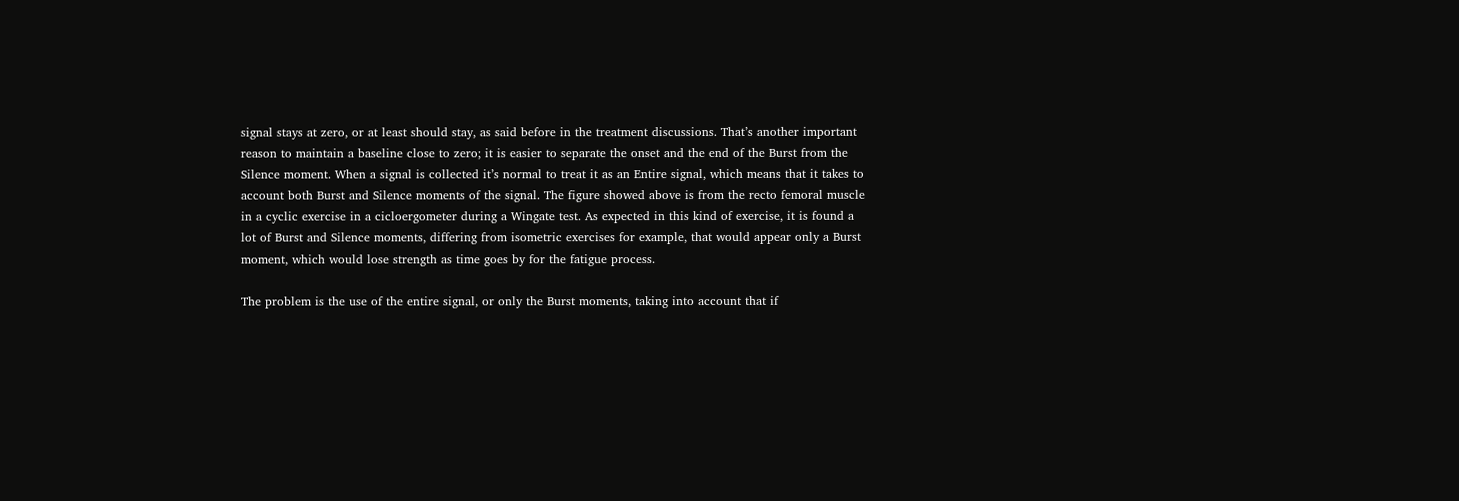signal stays at zero, or at least should stay, as said before in the treatment discussions. That’s another important reason to maintain a baseline close to zero; it is easier to separate the onset and the end of the Burst from the Silence moment. When a signal is collected it’s normal to treat it as an Entire signal, which means that it takes to account both Burst and Silence moments of the signal. The figure showed above is from the recto femoral muscle in a cyclic exercise in a cicloergometer during a Wingate test. As expected in this kind of exercise, it is found a lot of Burst and Silence moments, differing from isometric exercises for example, that would appear only a Burst moment, which would lose strength as time goes by for the fatigue process.

The problem is the use of the entire signal, or only the Burst moments, taking into account that if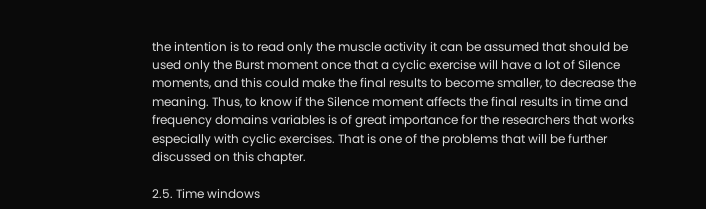the intention is to read only the muscle activity it can be assumed that should be used only the Burst moment once that a cyclic exercise will have a lot of Silence moments, and this could make the final results to become smaller, to decrease the meaning. Thus, to know if the Silence moment affects the final results in time and frequency domains variables is of great importance for the researchers that works especially with cyclic exercises. That is one of the problems that will be further discussed on this chapter.

2.5. Time windows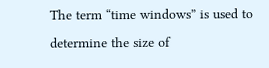The term “time windows” is used to determine the size of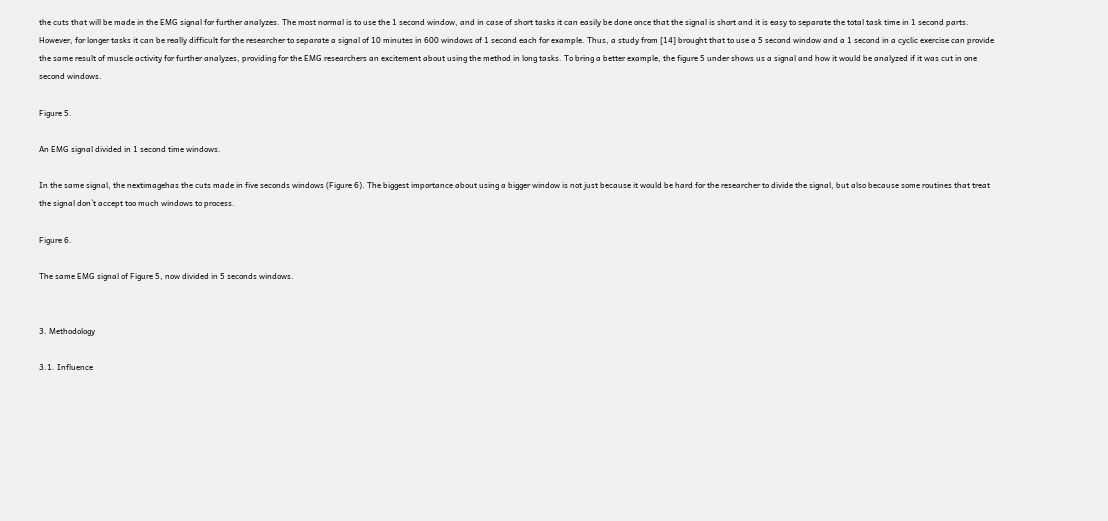the cuts that will be made in the EMG signal for further analyzes. The most normal is to use the 1 second window, and in case of short tasks it can easily be done once that the signal is short and it is easy to separate the total task time in 1 second parts. However, for longer tasks it can be really difficult for the researcher to separate a signal of 10 minutes in 600 windows of 1 second each for example. Thus, a study from [14] brought that to use a 5 second window and a 1 second in a cyclic exercise can provide the same result of muscle activity for further analyzes, providing for the EMG researchers an excitement about using the method in long tasks. To bring a better example, the figure 5 under shows us a signal and how it would be analyzed if it was cut in one second windows.

Figure 5.

An EMG signal divided in 1 second time windows.

In the same signal, the nextimagehas the cuts made in five seconds windows (Figure 6). The biggest importance about using a bigger window is not just because it would be hard for the researcher to divide the signal, but also because some routines that treat the signal don`t accept too much windows to process.

Figure 6.

The same EMG signal of Figure 5, now divided in 5 seconds windows.


3. Methodology

3.1. Influence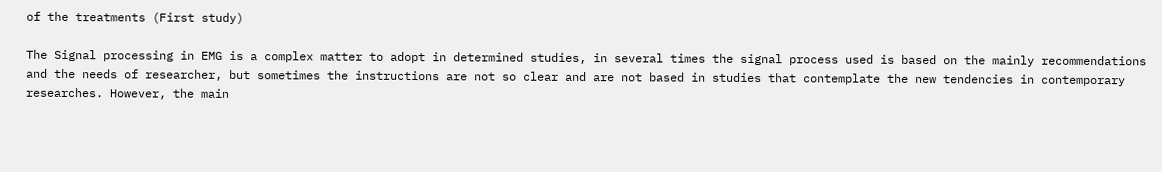of the treatments (First study)

The Signal processing in EMG is a complex matter to adopt in determined studies, in several times the signal process used is based on the mainly recommendations and the needs of researcher, but sometimes the instructions are not so clear and are not based in studies that contemplate the new tendencies in contemporary researches. However, the main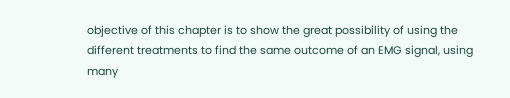objective of this chapter is to show the great possibility of using the different treatments to find the same outcome of an EMG signal, using many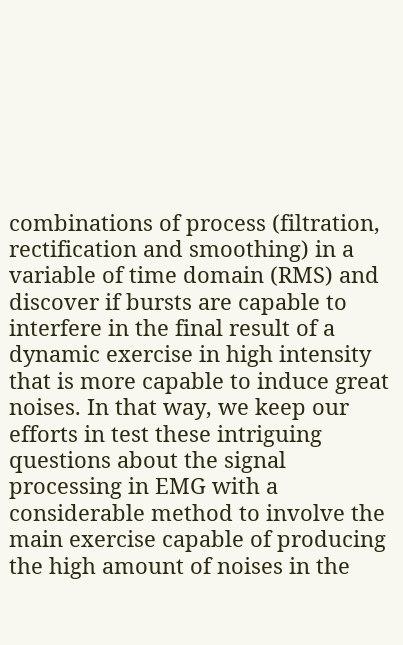combinations of process (filtration, rectification and smoothing) in a variable of time domain (RMS) and discover if bursts are capable to interfere in the final result of a dynamic exercise in high intensity that is more capable to induce great noises. In that way, we keep our efforts in test these intriguing questions about the signal processing in EMG with a considerable method to involve the main exercise capable of producing the high amount of noises in the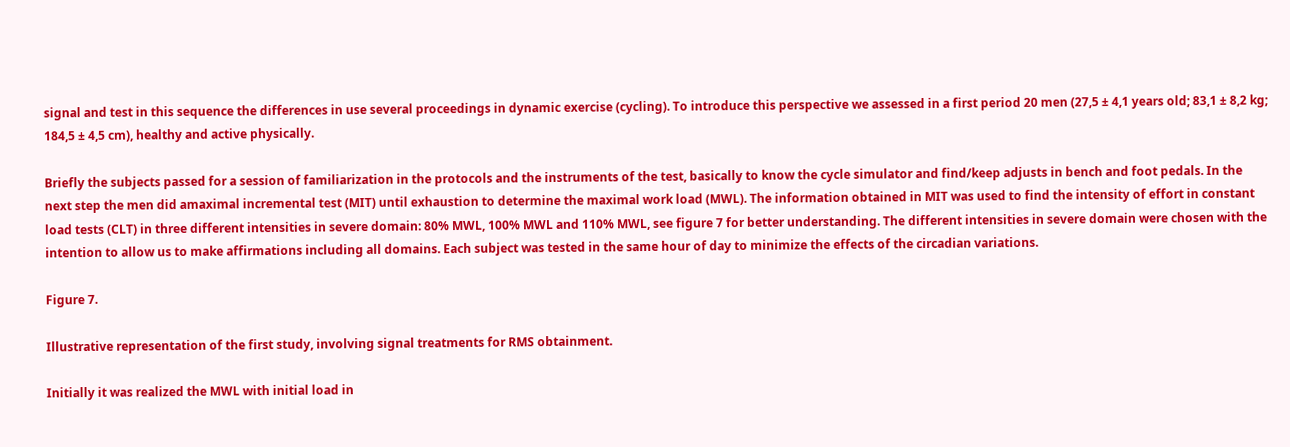signal and test in this sequence the differences in use several proceedings in dynamic exercise (cycling). To introduce this perspective we assessed in a first period 20 men (27,5 ± 4,1 years old; 83,1 ± 8,2 kg; 184,5 ± 4,5 cm), healthy and active physically.

Briefly the subjects passed for a session of familiarization in the protocols and the instruments of the test, basically to know the cycle simulator and find/keep adjusts in bench and foot pedals. In the next step the men did amaximal incremental test (MIT) until exhaustion to determine the maximal work load (MWL). The information obtained in MIT was used to find the intensity of effort in constant load tests (CLT) in three different intensities in severe domain: 80% MWL, 100% MWL and 110% MWL, see figure 7 for better understanding. The different intensities in severe domain were chosen with the intention to allow us to make affirmations including all domains. Each subject was tested in the same hour of day to minimize the effects of the circadian variations.

Figure 7.

Illustrative representation of the first study, involving signal treatments for RMS obtainment.

Initially it was realized the MWL with initial load in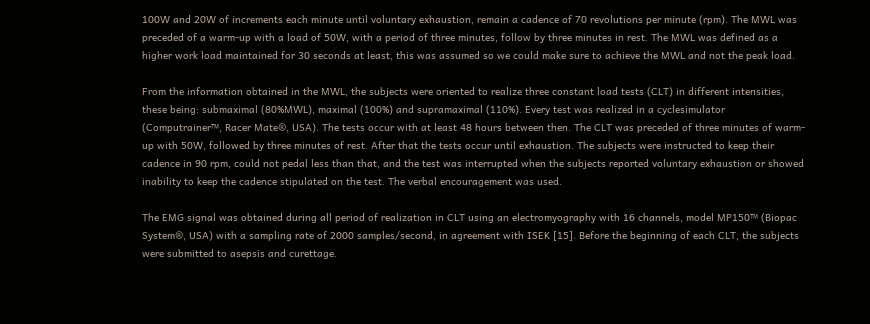100W and 20W of increments each minute until voluntary exhaustion, remain a cadence of 70 revolutions per minute (rpm). The MWL was preceded of a warm-up with a load of 50W, with a period of three minutes, follow by three minutes in rest. The MWL was defined as a higher work load maintained for 30 seconds at least, this was assumed so we could make sure to achieve the MWL and not the peak load.

From the information obtained in the MWL, the subjects were oriented to realize three constant load tests (CLT) in different intensities, these being: submaximal (80%MWL), maximal (100%) and supramaximal (110%). Every test was realized in a cyclesimulator (Computrainer™, Racer Mate®, USA). The tests occur with at least 48 hours between then. The CLT was preceded of three minutes of warm-up with 50W, followed by three minutes of rest. After that the tests occur until exhaustion. The subjects were instructed to keep their cadence in 90 rpm, could not pedal less than that, and the test was interrupted when the subjects reported voluntary exhaustion or showed inability to keep the cadence stipulated on the test. The verbal encouragement was used.

The EMG signal was obtained during all period of realization in CLT using an electromyography with 16 channels, model MP150™ (Biopac System®, USA) with a sampling rate of 2000 samples/second, in agreement with ISEK [15]. Before the beginning of each CLT, the subjects were submitted to asepsis and curettage.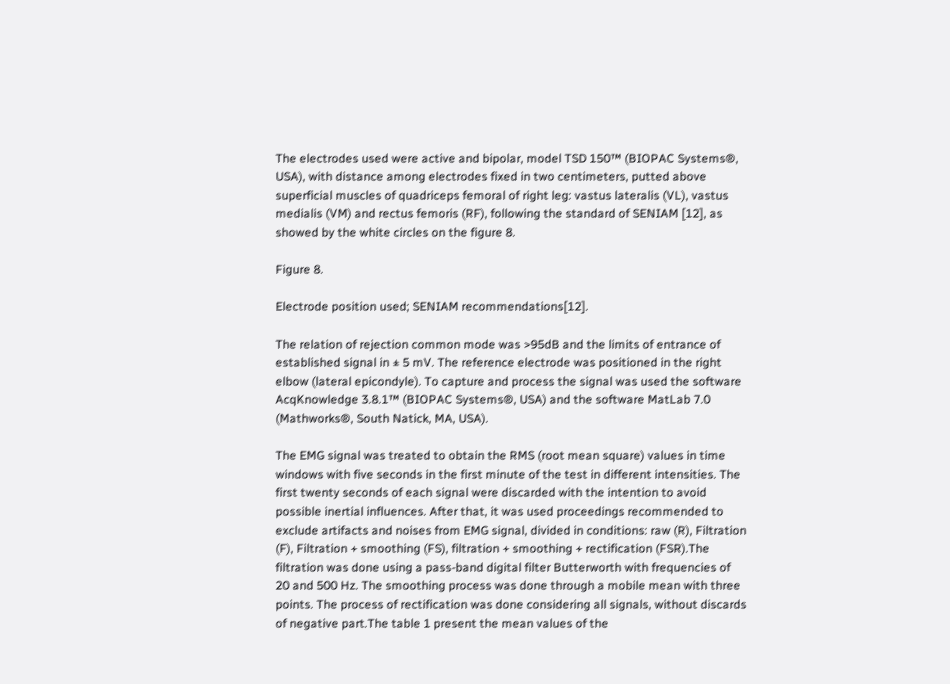The electrodes used were active and bipolar, model TSD 150™ (BIOPAC Systems®, USA), with distance among electrodes fixed in two centimeters, putted above superficial muscles of quadriceps femoral of right leg: vastus lateralis (VL), vastus medialis (VM) and rectus femoris (RF), following the standard of SENIAM [12], as showed by the white circles on the figure 8.

Figure 8.

Electrode position used; SENIAM recommendations[12].

The relation of rejection common mode was >95dB and the limits of entrance of established signal in ± 5 mV. The reference electrode was positioned in the right elbow (lateral epicondyle). To capture and process the signal was used the software AcqKnowledge 3.8.1™ (BIOPAC Systems®, USA) and the software MatLab 7.0 (Mathworks®, South Natick, MA, USA).

The EMG signal was treated to obtain the RMS (root mean square) values in time windows with five seconds in the first minute of the test in different intensities. The first twenty seconds of each signal were discarded with the intention to avoid possible inertial influences. After that, it was used proceedings recommended to exclude artifacts and noises from EMG signal, divided in conditions: raw (R), Filtration (F), Filtration + smoothing (FS), filtration + smoothing + rectification (FSR).The filtration was done using a pass-band digital filter Butterworth with frequencies of 20 and 500 Hz. The smoothing process was done through a mobile mean with three points. The process of rectification was done considering all signals, without discards of negative part.The table 1 present the mean values of the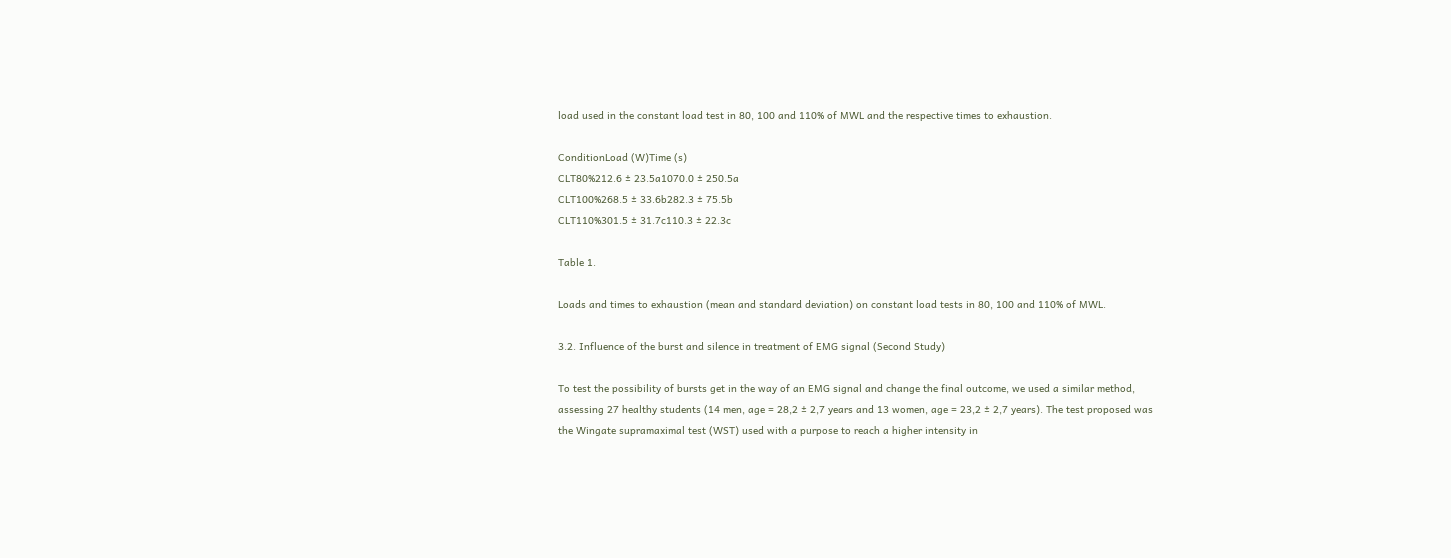load used in the constant load test in 80, 100 and 110% of MWL and the respective times to exhaustion.

ConditionLoad (W)Time (s)
CLT80%212.6 ± 23.5a1070.0 ± 250.5a
CLT100%268.5 ± 33.6b282.3 ± 75.5b
CLT110%301.5 ± 31.7c110.3 ± 22.3c

Table 1.

Loads and times to exhaustion (mean and standard deviation) on constant load tests in 80, 100 and 110% of MWL.

3.2. Influence of the burst and silence in treatment of EMG signal (Second Study)

To test the possibility of bursts get in the way of an EMG signal and change the final outcome, we used a similar method, assessing 27 healthy students (14 men, age = 28,2 ± 2,7 years and 13 women, age = 23,2 ± 2,7 years). The test proposed was the Wingate supramaximal test (WST) used with a purpose to reach a higher intensity in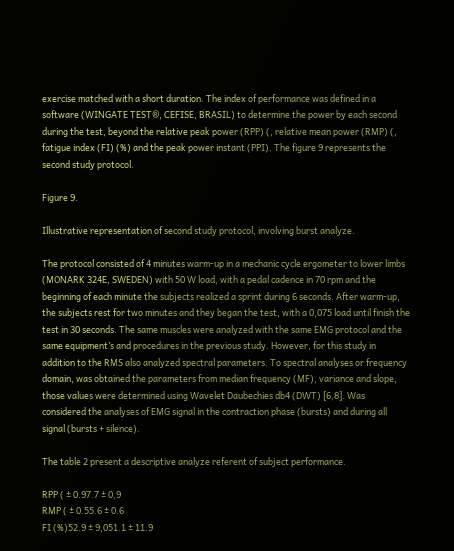exercise matched with a short duration. The index of performance was defined in a software (WINGATE TEST®, CEFISE, BRASIL) to determine the power by each second during the test, beyond the relative peak power (RPP) (, relative mean power (RMP) (, fatigue index (FI) (%) and the peak power instant (PPI). The figure 9 represents the second study protocol.

Figure 9.

Illustrative representation of second study protocol, involving burst analyze.

The protocol consisted of 4 minutes warm-up in a mechanic cycle ergometer to lower limbs (MONARK 324E, SWEDEN) with 50 W load, with a pedal cadence in 70 rpm and the beginning of each minute the subjects realized a sprint during 6 seconds. After warm-up, the subjects rest for two minutes and they began the test, with a 0,075 load until finish the test in 30 seconds. The same muscles were analyzed with the same EMG protocol and the same equipment’s and procedures in the previous study. However, for this study in addition to the RMS also analyzed spectral parameters. To spectral analyses or frequency domain, was obtained the parameters from median frequency (MF), variance and slope, those values were determined using Wavelet Daubechies db4 (DWT) [6,8]. Was considered the analyses of EMG signal in the contraction phase (bursts) and during all signal (bursts + silence).

The table 2 present a descriptive analyze referent of subject performance.

RPP ( ± 0.97.7 ± 0,9
RMP ( ± 0.55.6 ± 0.6
FI (%)52.9 ± 9,051.1 ± 11.9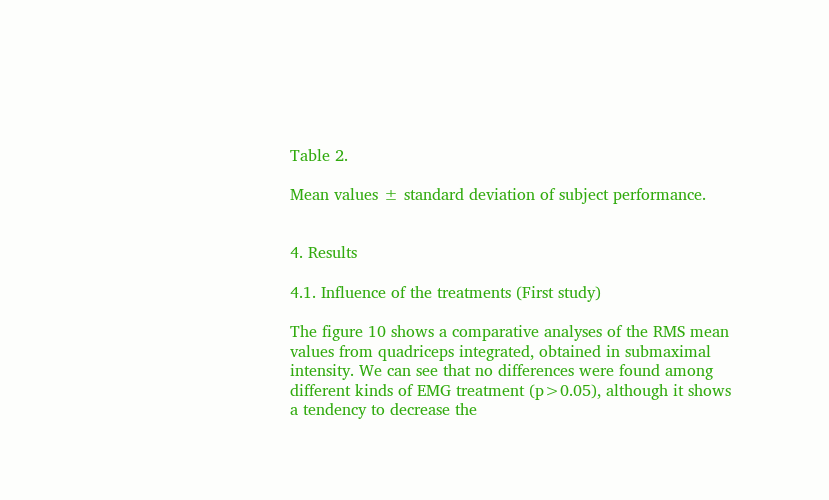Table 2.

Mean values ± standard deviation of subject performance.


4. Results

4.1. Influence of the treatments (First study)

The figure 10 shows a comparative analyses of the RMS mean values from quadriceps integrated, obtained in submaximal intensity. We can see that no differences were found among different kinds of EMG treatment (p>0.05), although it shows a tendency to decrease the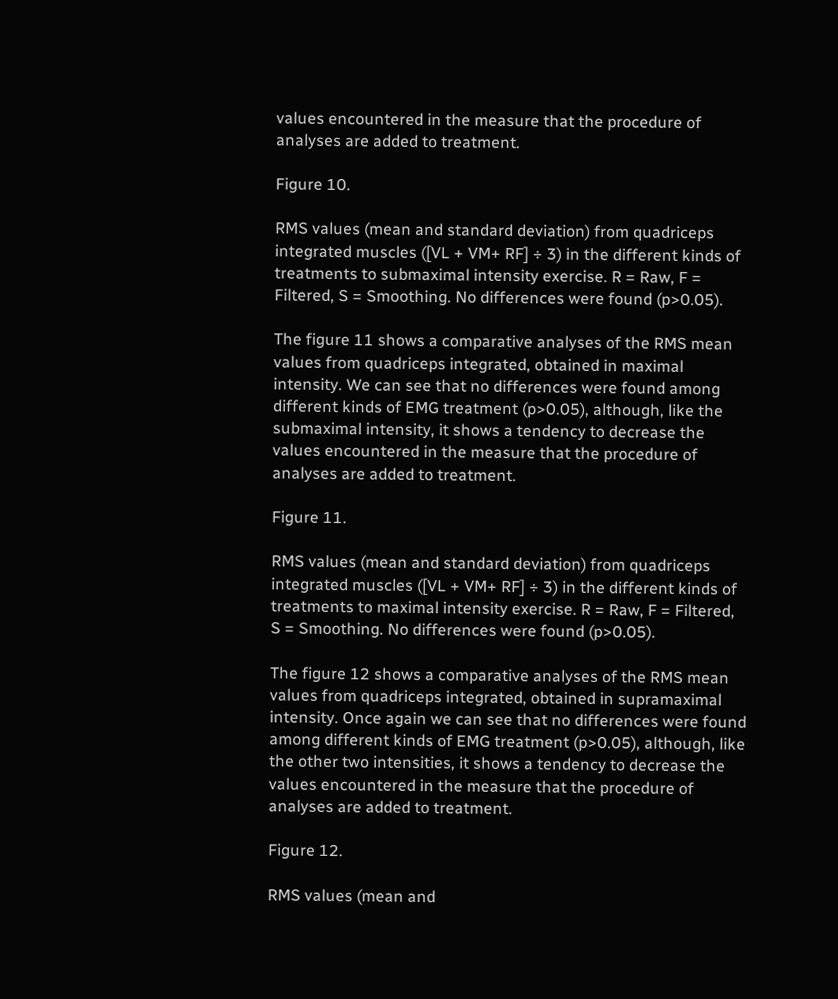values encountered in the measure that the procedure of analyses are added to treatment.

Figure 10.

RMS values (mean and standard deviation) from quadriceps integrated muscles ([VL + VM+ RF] ÷ 3) in the different kinds of treatments to submaximal intensity exercise. R = Raw, F = Filtered, S = Smoothing. No differences were found (p>0.05).

The figure 11 shows a comparative analyses of the RMS mean values from quadriceps integrated, obtained in maximal intensity. We can see that no differences were found among different kinds of EMG treatment (p>0.05), although, like the submaximal intensity, it shows a tendency to decrease the values encountered in the measure that the procedure of analyses are added to treatment.

Figure 11.

RMS values (mean and standard deviation) from quadriceps integrated muscles ([VL + VM+ RF] ÷ 3) in the different kinds of treatments to maximal intensity exercise. R = Raw, F = Filtered, S = Smoothing. No differences were found (p>0.05).

The figure 12 shows a comparative analyses of the RMS mean values from quadriceps integrated, obtained in supramaximal intensity. Once again we can see that no differences were found among different kinds of EMG treatment (p>0.05), although, like the other two intensities, it shows a tendency to decrease the values encountered in the measure that the procedure of analyses are added to treatment.

Figure 12.

RMS values (mean and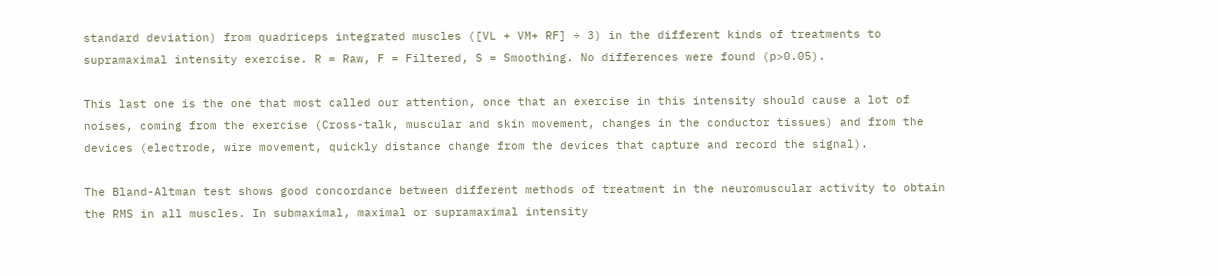standard deviation) from quadriceps integrated muscles ([VL + VM+ RF] ÷ 3) in the different kinds of treatments to supramaximal intensity exercise. R = Raw, F = Filtered, S = Smoothing. No differences were found (p>0.05).

This last one is the one that most called our attention, once that an exercise in this intensity should cause a lot of noises, coming from the exercise (Cross-talk, muscular and skin movement, changes in the conductor tissues) and from the devices (electrode, wire movement, quickly distance change from the devices that capture and record the signal).

The Bland-Altman test shows good concordance between different methods of treatment in the neuromuscular activity to obtain the RMS in all muscles. In submaximal, maximal or supramaximal intensity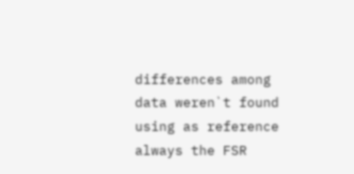differences among data weren`t found using as reference always the FSR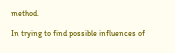method.

In trying to find possible influences of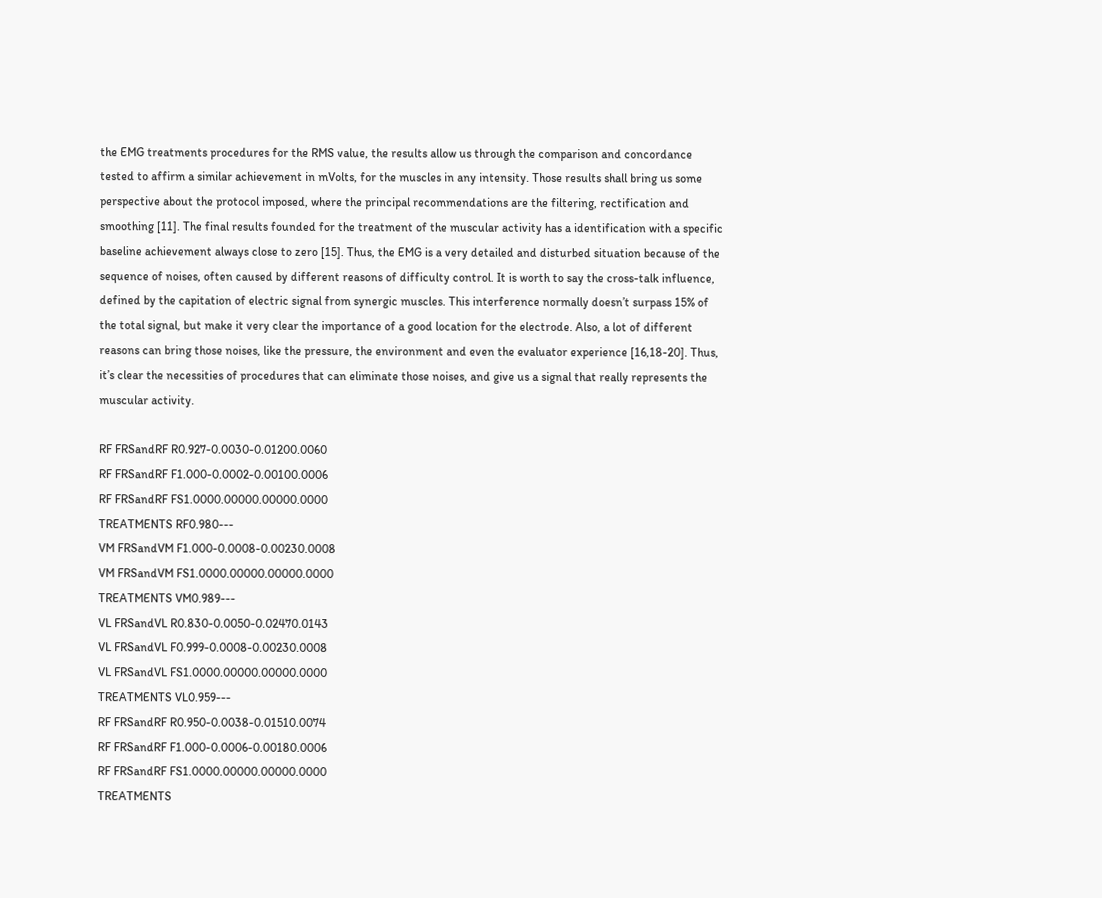the EMG treatments procedures for the RMS value, the results allow us through the comparison and concordance tested to affirm a similar achievement in mVolts, for the muscles in any intensity. Those results shall bring us some perspective about the protocol imposed, where the principal recommendations are the filtering, rectification and smoothing [11]. The final results founded for the treatment of the muscular activity has a identification with a specific baseline achievement always close to zero [15]. Thus, the EMG is a very detailed and disturbed situation because of the sequence of noises, often caused by different reasons of difficulty control. It is worth to say the cross-talk influence, defined by the capitation of electric signal from synergic muscles. This interference normally doesn’t surpass 15% of the total signal, but make it very clear the importance of a good location for the electrode. Also, a lot of different reasons can bring those noises, like the pressure, the environment and even the evaluator experience [16,18-20]. Thus, it’s clear the necessities of procedures that can eliminate those noises, and give us a signal that really represents the muscular activity.

RF FRSandRF R0.927-0.0030-0.01200.0060
RF FRSandRF F1.000-0.0002-0.00100.0006
RF FRSandRF FS1.0000.00000.00000.0000
TREATMENTS RF0.980---
VM FRSandVM F1.000-0.0008-0.00230.0008
VM FRSandVM FS1.0000.00000.00000.0000
TREATMENTS VM0.989---
VL FRSandVL R0.830-0.0050-0.02470.0143
VL FRSandVL F0.999-0.0008-0.00230.0008
VL FRSandVL FS1.0000.00000.00000.0000
TREATMENTS VL0.959---
RF FRSandRF R0.950-0.0038-0.01510.0074
RF FRSandRF F1.000-0.0006-0.00180.0006
RF FRSandRF FS1.0000.00000.00000.0000
TREATMENTS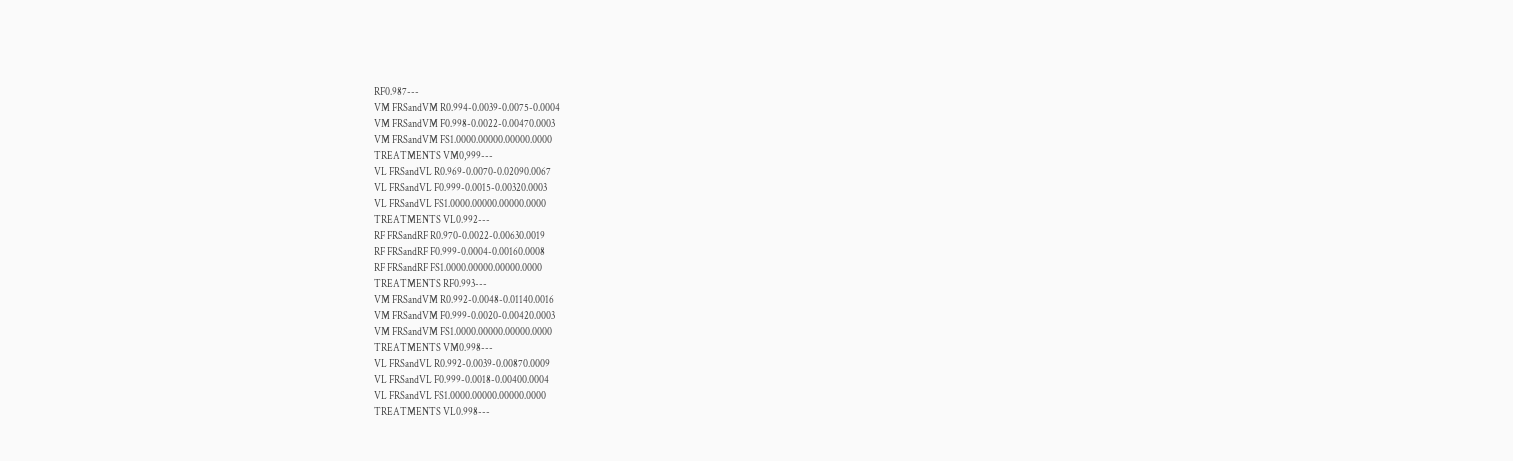RF0.987---
VM FRSandVM R0.994-0.0039-0.0075-0.0004
VM FRSandVM F0.998-0.0022-0.00470.0003
VM FRSandVM FS1.0000.00000.00000.0000
TREATMENTS VM0,999---
VL FRSandVL R0.969-0.0070-0.02090.0067
VL FRSandVL F0.999-0.0015-0.00320.0003
VL FRSandVL FS1.0000.00000.00000.0000
TREATMENTS VL0.992---
RF FRSandRF R0.970-0.0022-0.00630.0019
RF FRSandRF F0.999-0.0004-0.00160.0008
RF FRSandRF FS1.0000.00000.00000.0000
TREATMENTS RF0.993---
VM FRSandVM R0.992-0.0048-0.01140.0016
VM FRSandVM F0.999-0.0020-0.00420.0003
VM FRSandVM FS1.0000.00000.00000.0000
TREATMENTS VM0.998---
VL FRSandVL R0.992-0.0039-0.00870.0009
VL FRSandVL F0.999-0.0018-0.00400.0004
VL FRSandVL FS1.0000.00000.00000.0000
TREATMENTS VL0.998---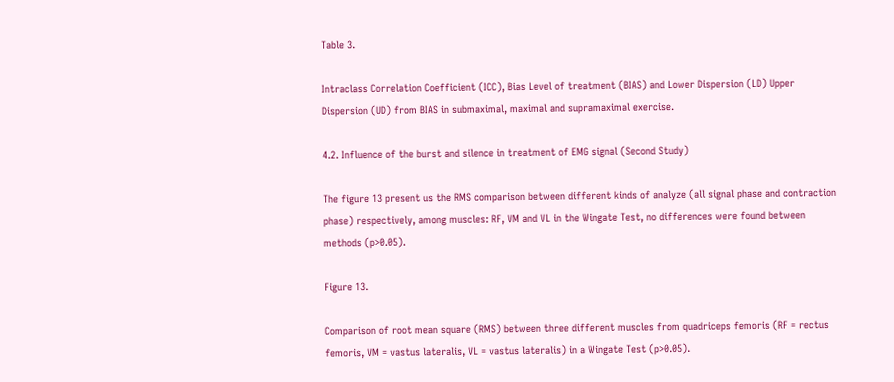Table 3.

Intraclass Correlation Coefficient (ICC), Bias Level of treatment (BIAS) and Lower Dispersion (LD) Upper Dispersion (UD) from BIAS in submaximal, maximal and supramaximal exercise.

4.2. Influence of the burst and silence in treatment of EMG signal (Second Study)

The figure 13 present us the RMS comparison between different kinds of analyze (all signal phase and contraction phase) respectively, among muscles: RF, VM and VL in the Wingate Test, no differences were found between methods (p>0.05).

Figure 13.

Comparison of root mean square (RMS) between three different muscles from quadriceps femoris (RF = rectus femoris, VM = vastus lateralis, VL = vastus lateralis) in a Wingate Test (p>0.05).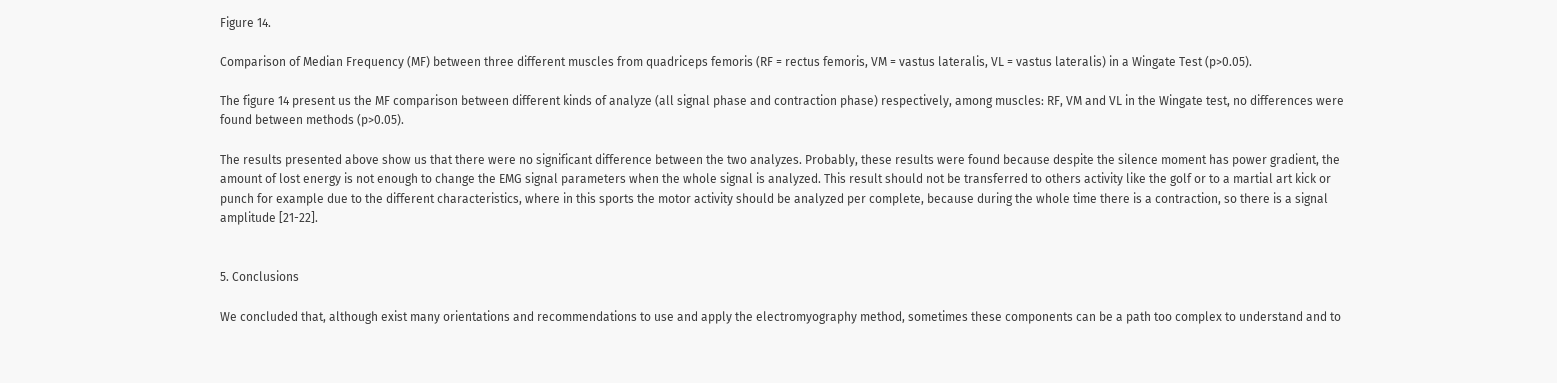Figure 14.

Comparison of Median Frequency (MF) between three different muscles from quadriceps femoris (RF = rectus femoris, VM = vastus lateralis, VL = vastus lateralis) in a Wingate Test (p>0.05).

The figure 14 present us the MF comparison between different kinds of analyze (all signal phase and contraction phase) respectively, among muscles: RF, VM and VL in the Wingate test, no differences were found between methods (p>0.05).

The results presented above show us that there were no significant difference between the two analyzes. Probably, these results were found because despite the silence moment has power gradient, the amount of lost energy is not enough to change the EMG signal parameters when the whole signal is analyzed. This result should not be transferred to others activity like the golf or to a martial art kick or punch for example due to the different characteristics, where in this sports the motor activity should be analyzed per complete, because during the whole time there is a contraction, so there is a signal amplitude [21-22].


5. Conclusions

We concluded that, although exist many orientations and recommendations to use and apply the electromyography method, sometimes these components can be a path too complex to understand and to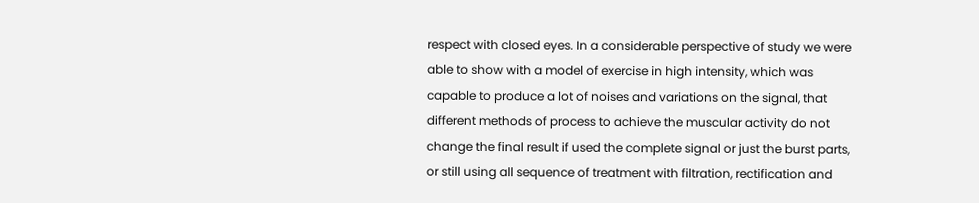respect with closed eyes. In a considerable perspective of study we were able to show with a model of exercise in high intensity, which was capable to produce a lot of noises and variations on the signal, that different methods of process to achieve the muscular activity do not change the final result if used the complete signal or just the burst parts, or still using all sequence of treatment with filtration, rectification and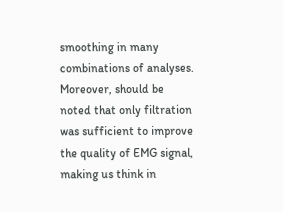smoothing in many combinations of analyses. Moreover, should be noted that only filtration was sufficient to improve the quality of EMG signal, making us think in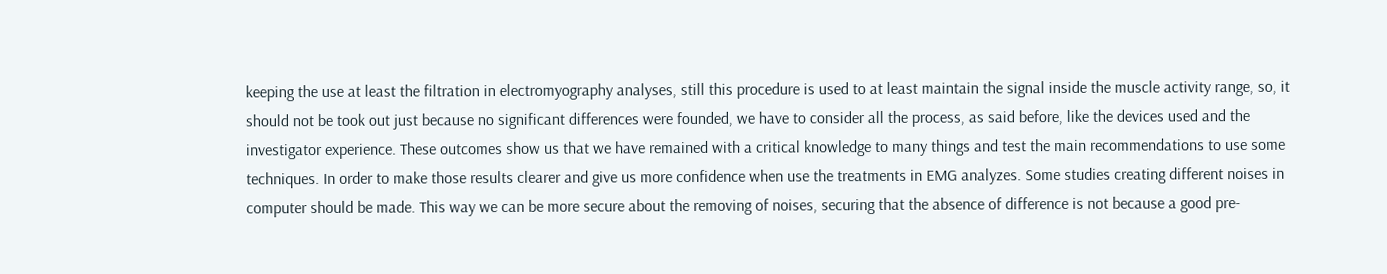keeping the use at least the filtration in electromyography analyses, still this procedure is used to at least maintain the signal inside the muscle activity range, so, it should not be took out just because no significant differences were founded, we have to consider all the process, as said before, like the devices used and the investigator experience. These outcomes show us that we have remained with a critical knowledge to many things and test the main recommendations to use some techniques. In order to make those results clearer and give us more confidence when use the treatments in EMG analyzes. Some studies creating different noises in computer should be made. This way we can be more secure about the removing of noises, securing that the absence of difference is not because a good pre-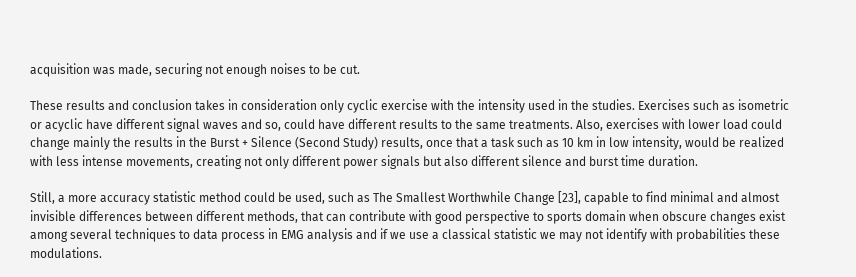acquisition was made, securing not enough noises to be cut.

These results and conclusion takes in consideration only cyclic exercise with the intensity used in the studies. Exercises such as isometric or acyclic have different signal waves and so, could have different results to the same treatments. Also, exercises with lower load could change mainly the results in the Burst + Silence (Second Study) results, once that a task such as 10 km in low intensity, would be realized with less intense movements, creating not only different power signals but also different silence and burst time duration.

Still, a more accuracy statistic method could be used, such as The Smallest Worthwhile Change [23], capable to find minimal and almost invisible differences between different methods, that can contribute with good perspective to sports domain when obscure changes exist among several techniques to data process in EMG analysis and if we use a classical statistic we may not identify with probabilities these modulations.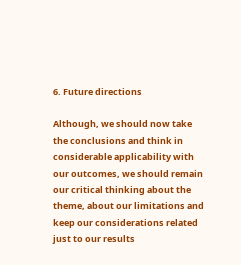6. Future directions

Although, we should now take the conclusions and think in considerable applicability with our outcomes, we should remain our critical thinking about the theme, about our limitations and keep our considerations related just to our results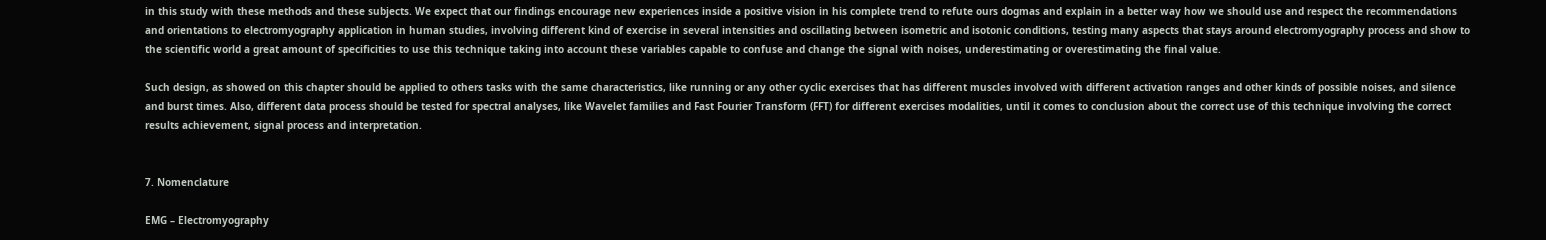in this study with these methods and these subjects. We expect that our findings encourage new experiences inside a positive vision in his complete trend to refute ours dogmas and explain in a better way how we should use and respect the recommendations and orientations to electromyography application in human studies, involving different kind of exercise in several intensities and oscillating between isometric and isotonic conditions, testing many aspects that stays around electromyography process and show to the scientific world a great amount of specificities to use this technique taking into account these variables capable to confuse and change the signal with noises, underestimating or overestimating the final value.

Such design, as showed on this chapter should be applied to others tasks with the same characteristics, like running or any other cyclic exercises that has different muscles involved with different activation ranges and other kinds of possible noises, and silence and burst times. Also, different data process should be tested for spectral analyses, like Wavelet families and Fast Fourier Transform (FFT) for different exercises modalities, until it comes to conclusion about the correct use of this technique involving the correct results achievement, signal process and interpretation.


7. Nomenclature

EMG – Electromyography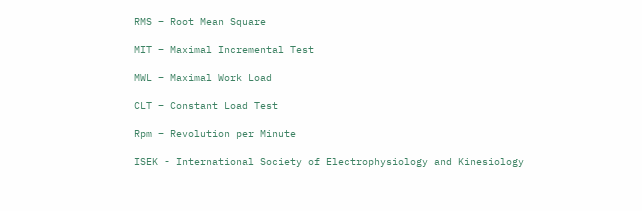RMS – Root Mean Square

MIT – Maximal Incremental Test

MWL – Maximal Work Load

CLT – Constant Load Test

Rpm – Revolution per Minute

ISEK - International Society of Electrophysiology and Kinesiology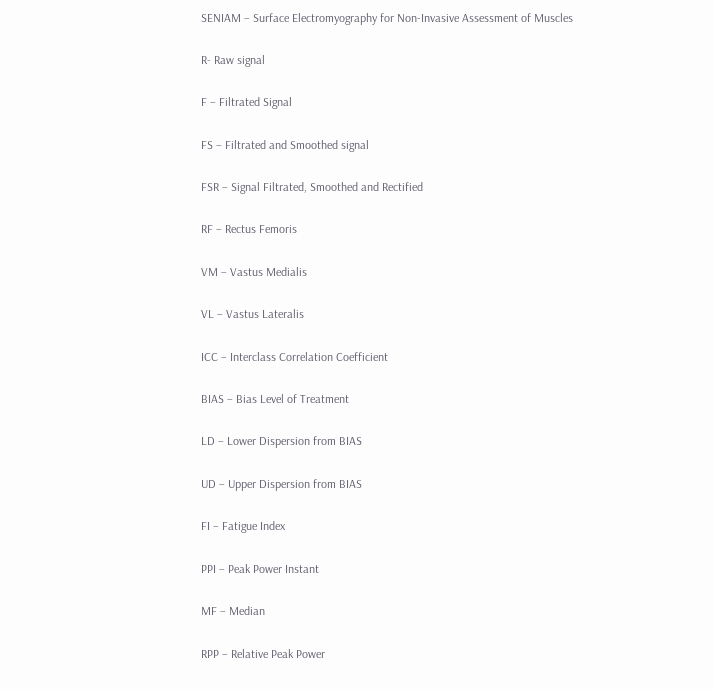SENIAM – Surface Electromyography for Non-Invasive Assessment of Muscles

R- Raw signal

F – Filtrated Signal

FS – Filtrated and Smoothed signal

FSR – Signal Filtrated, Smoothed and Rectified

RF – Rectus Femoris

VM – Vastus Medialis

VL – Vastus Lateralis

ICC – Interclass Correlation Coefficient

BIAS – Bias Level of Treatment

LD – Lower Dispersion from BIAS

UD – Upper Dispersion from BIAS

FI – Fatigue Index

PPI – Peak Power Instant

MF – Median

RPP – Relative Peak Power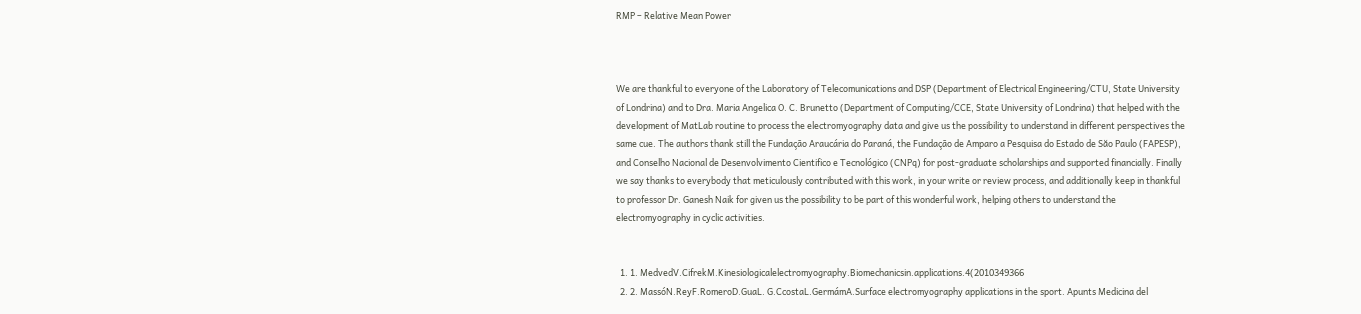RMP – Relative Mean Power



We are thankful to everyone of the Laboratory of Telecomunications and DSP (Department of Electrical Engineering/CTU, State University of Londrina) and to Dra. Maria Angelica O. C. Brunetto (Department of Computing/CCE, State University of Londrina) that helped with the development of MatLab routine to process the electromyography data and give us the possibility to understand in different perspectives the same cue. The authors thank still the Fundação Araucária do Paraná, the Fundação de Amparo a Pesquisa do Estado de Săo Paulo (FAPESP), and Conselho Nacional de Desenvolvimento Cientifico e Tecnológico (CNPq) for post-graduate scholarships and supported financially. Finally we say thanks to everybody that meticulously contributed with this work, in your write or review process, and additionally keep in thankful to professor Dr. Ganesh Naik for given us the possibility to be part of this wonderful work, helping others to understand the electromyography in cyclic activities.


  1. 1. MedvedV.CifrekM.Kinesiologicalelectromyography.Biomechanicsin.applications.4(2010349366
  2. 2. MassóN.ReyF.RomeroD.GuaL. G.CcostaL.GermámA.Surface electromyography applications in the sport. Apunts Medicina del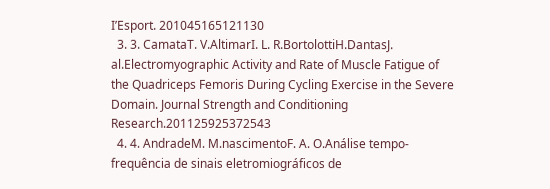I’Esport. 201045165121130
  3. 3. CamataT. V.AltimarI. L. R.BortolottiH.DantasJ. al.Electromyographic Activity and Rate of Muscle Fatigue of the Quadriceps Femoris During Cycling Exercise in the Severe Domain. Journal Strength and Conditioning Research.201125925372543
  4. 4. AndradeM. M.nascimentoF. A. O.Análise tempo-frequência de sinais eletromiográficos de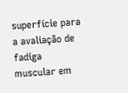superfície para a avaliação de fadiga muscular em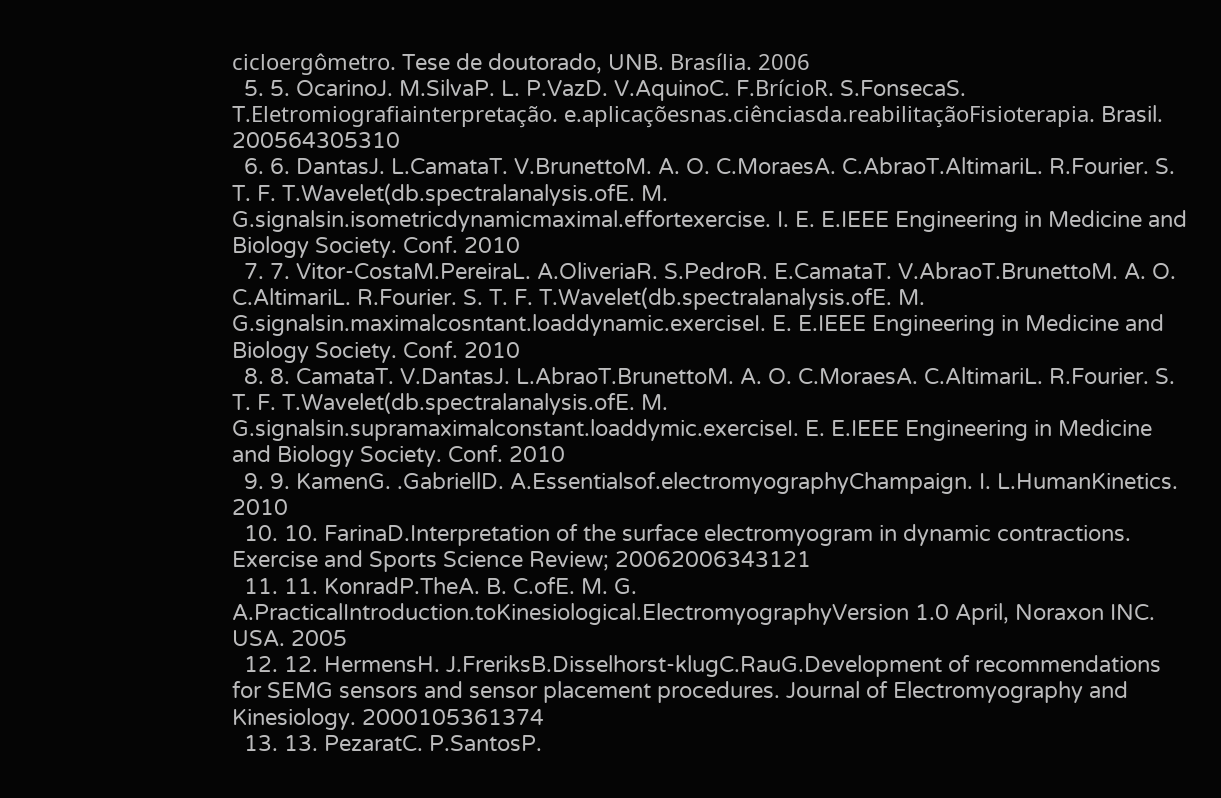cicloergômetro. Tese de doutorado, UNB. Brasília. 2006
  5. 5. OcarinoJ. M.SilvaP. L. P.VazD. V.AquinoC. F.BrícioR. S.FonsecaS. T.Eletromiografiainterpretação. e.aplicaçõesnas.ciênciasda.reabilitaçãoFisioterapia. Brasil. 200564305310
  6. 6. DantasJ. L.CamataT. V.BrunettoM. A. O. C.MoraesA. C.AbraoT.AltimariL. R.Fourier. S. T. F. T.Wavelet(db.spectralanalysis.ofE. M. G.signalsin.isometricdynamicmaximal.effortexercise. I. E. E.IEEE Engineering in Medicine and Biology Society. Conf. 2010
  7. 7. Vitor-CostaM.PereiraL. A.OliveriaR. S.PedroR. E.CamataT. V.AbraoT.BrunettoM. A. O. C.AltimariL. R.Fourier. S. T. F. T.Wavelet(db.spectralanalysis.ofE. M. G.signalsin.maximalcosntant.loaddynamic.exerciseI. E. E.IEEE Engineering in Medicine and Biology Society. Conf. 2010
  8. 8. CamataT. V.DantasJ. L.AbraoT.BrunettoM. A. O. C.MoraesA. C.AltimariL. R.Fourier. S. T. F. T.Wavelet(db.spectralanalysis.ofE. M. G.signalsin.supramaximalconstant.loaddymic.exerciseI. E. E.IEEE Engineering in Medicine and Biology Society. Conf. 2010
  9. 9. KamenG. .GabriellD. A.Essentialsof.electromyographyChampaign. I. L.HumanKinetics. 2010
  10. 10. FarinaD.Interpretation of the surface electromyogram in dynamic contractions. Exercise and Sports Science Review; 20062006343121
  11. 11. KonradP.TheA. B. C.ofE. M. G. A.PracticalIntroduction.toKinesiological.ElectromyographyVersion 1.0 April, Noraxon INC. USA. 2005
  12. 12. HermensH. J.FreriksB.Disselhorst-klugC.RauG.Development of recommendations for SEMG sensors and sensor placement procedures. Journal of Electromyography and Kinesiology. 2000105361374
  13. 13. PezaratC. P.SantosP.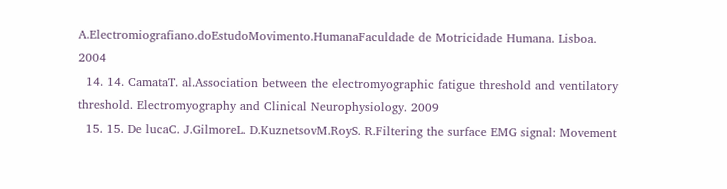A.Electromiografiano.doEstudoMovimento.HumanaFaculdade de Motricidade Humana. Lisboa. 2004
  14. 14. CamataT. al.Association between the electromyographic fatigue threshold and ventilatory threshold. Electromyography and Clinical Neurophysiology. 2009
  15. 15. De lucaC. J.GilmoreL. D.KuznetsovM.RoyS. R.Filtering the surface EMG signal: Movement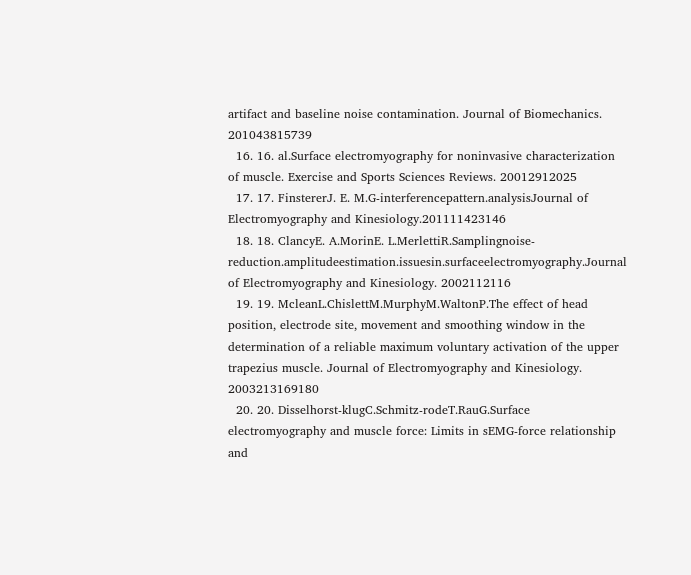artifact and baseline noise contamination. Journal of Biomechanics. 201043815739
  16. 16. al.Surface electromyography for noninvasive characterization of muscle. Exercise and Sports Sciences Reviews. 20012912025
  17. 17. FinstererJ. E. M.G-interferencepattern.analysisJournal of Electromyography and Kinesiology.201111423146
  18. 18. ClancyE. A.MorinE. L.MerlettiR.Samplingnoise-reduction.amplitudeestimation.issuesin.surfaceelectromyography.Journal of Electromyography and Kinesiology. 2002112116
  19. 19. McleanL.ChislettM.MurphyM.WaltonP.The effect of head position, electrode site, movement and smoothing window in the determination of a reliable maximum voluntary activation of the upper trapezius muscle. Journal of Electromyography and Kinesiology. 2003213169180
  20. 20. Disselhorst-klugC.Schmitz-rodeT.RauG.Surface electromyography and muscle force: Limits in sEMG-force relationship and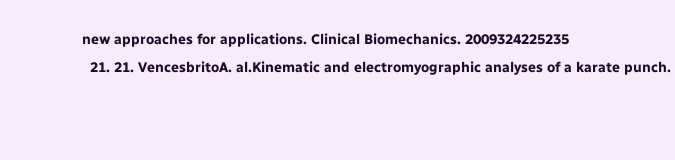new approaches for applications. Clinical Biomechanics. 2009324225235
  21. 21. VencesbritoA. al.Kinematic and electromyographic analyses of a karate punch.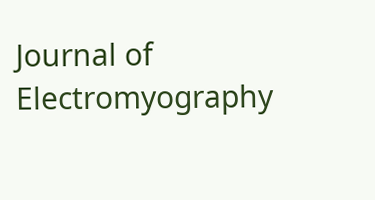Journal of Electromyography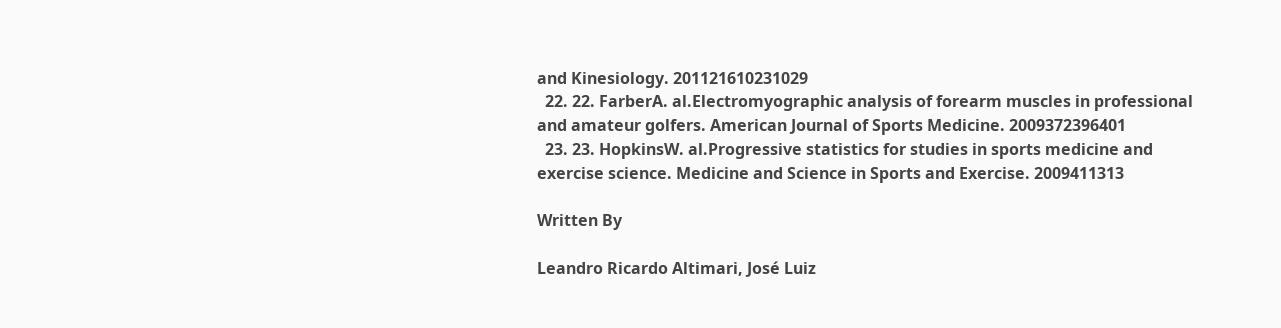and Kinesiology. 201121610231029
  22. 22. FarberA. al.Electromyographic analysis of forearm muscles in professional and amateur golfers. American Journal of Sports Medicine. 2009372396401
  23. 23. HopkinsW. al.Progressive statistics for studies in sports medicine and exercise science. Medicine and Science in Sports and Exercise. 2009411313

Written By

Leandro Ricardo Altimari, José Luiz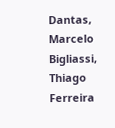Dantas, Marcelo Bigliassi, Thiago Ferreira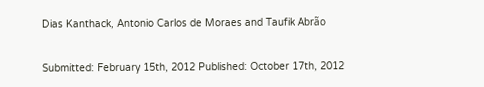Dias Kanthack, Antonio Carlos de Moraes and Taufik Abrão

Submitted: February 15th, 2012 Published: October 17th, 2012